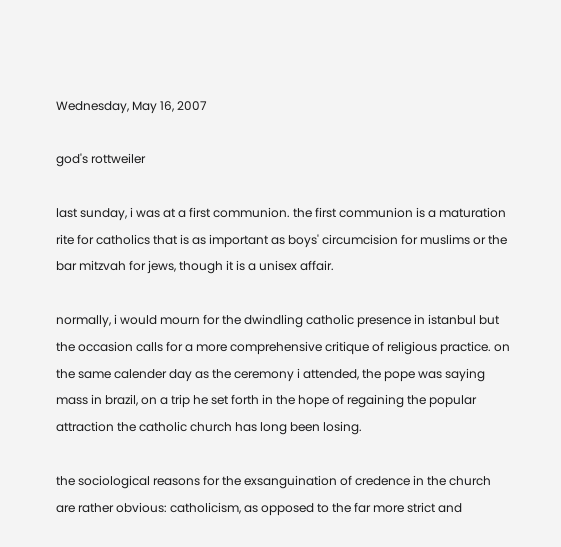Wednesday, May 16, 2007

god's rottweiler

last sunday, i was at a first communion. the first communion is a maturation rite for catholics that is as important as boys' circumcision for muslims or the bar mitzvah for jews, though it is a unisex affair.

normally, i would mourn for the dwindling catholic presence in istanbul but the occasion calls for a more comprehensive critique of religious practice. on the same calender day as the ceremony i attended, the pope was saying mass in brazil, on a trip he set forth in the hope of regaining the popular attraction the catholic church has long been losing.

the sociological reasons for the exsanguination of credence in the church are rather obvious: catholicism, as opposed to the far more strict and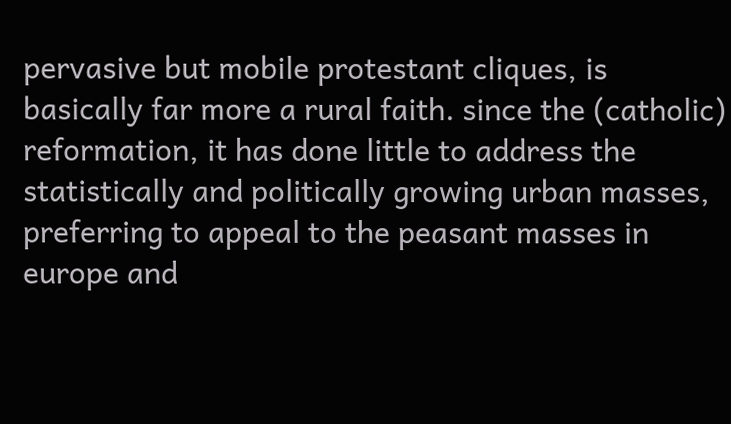pervasive but mobile protestant cliques, is basically far more a rural faith. since the (catholic) reformation, it has done little to address the statistically and politically growing urban masses, preferring to appeal to the peasant masses in europe and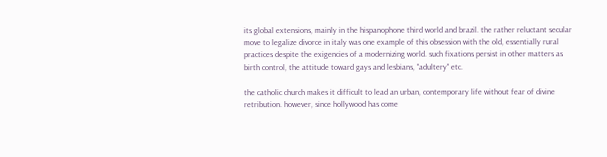its global extensions, mainly in the hispanophone third world and brazil. the rather reluctant secular move to legalize divorce in italy was one example of this obsession with the old, essentially rural practices despite the exigencies of a modernizing world. such fixations persist in other matters as birth control, the attitude toward gays and lesbians, "adultery" etc.

the catholic church makes it difficult to lead an urban, contemporary life without fear of divine retribution. however, since hollywood has come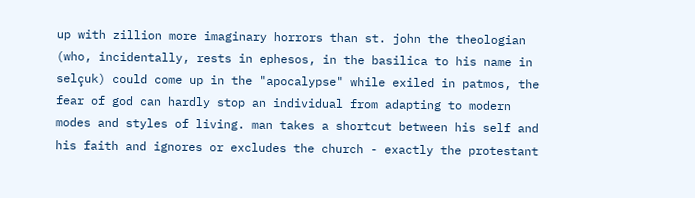up with zillion more imaginary horrors than st. john the theologian (who, incidentally, rests in ephesos, in the basilica to his name in selçuk) could come up in the "apocalypse" while exiled in patmos, the fear of god can hardly stop an individual from adapting to modern modes and styles of living. man takes a shortcut between his self and his faith and ignores or excludes the church - exactly the protestant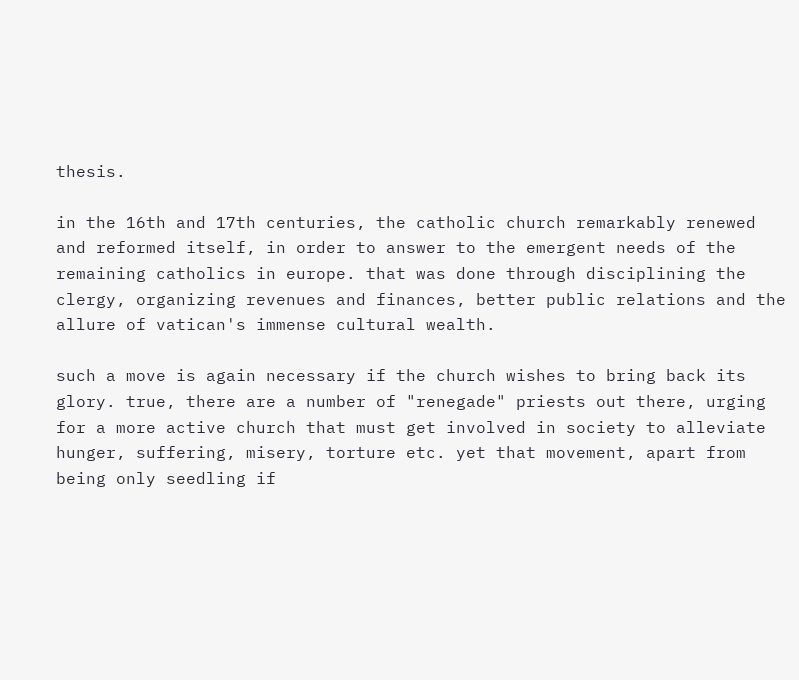thesis.

in the 16th and 17th centuries, the catholic church remarkably renewed and reformed itself, in order to answer to the emergent needs of the remaining catholics in europe. that was done through disciplining the clergy, organizing revenues and finances, better public relations and the allure of vatican's immense cultural wealth.

such a move is again necessary if the church wishes to bring back its glory. true, there are a number of "renegade" priests out there, urging for a more active church that must get involved in society to alleviate hunger, suffering, misery, torture etc. yet that movement, apart from being only seedling if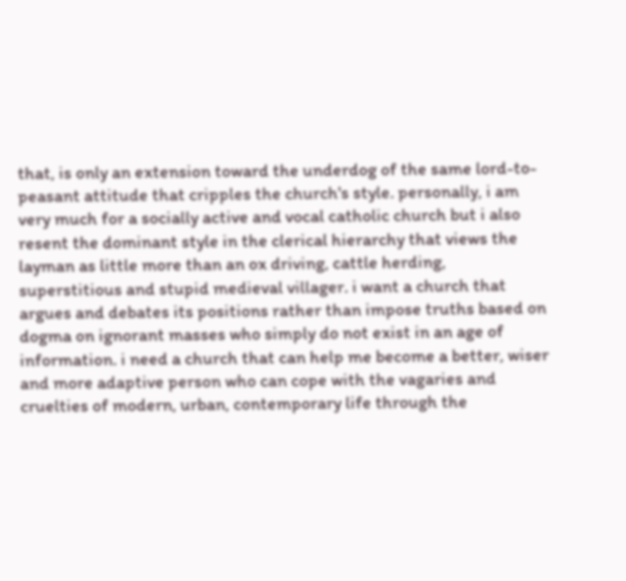that, is only an extension toward the underdog of the same lord-to-peasant attitude that cripples the church's style. personally, i am very much for a socially active and vocal catholic church but i also resent the dominant style in the clerical hierarchy that views the layman as little more than an ox driving, cattle herding, superstitious and stupid medieval villager. i want a church that argues and debates its positions rather than impose truths based on dogma on ignorant masses who simply do not exist in an age of information. i need a church that can help me become a better, wiser and more adaptive person who can cope with the vagaries and cruelties of modern, urban, contemporary life through the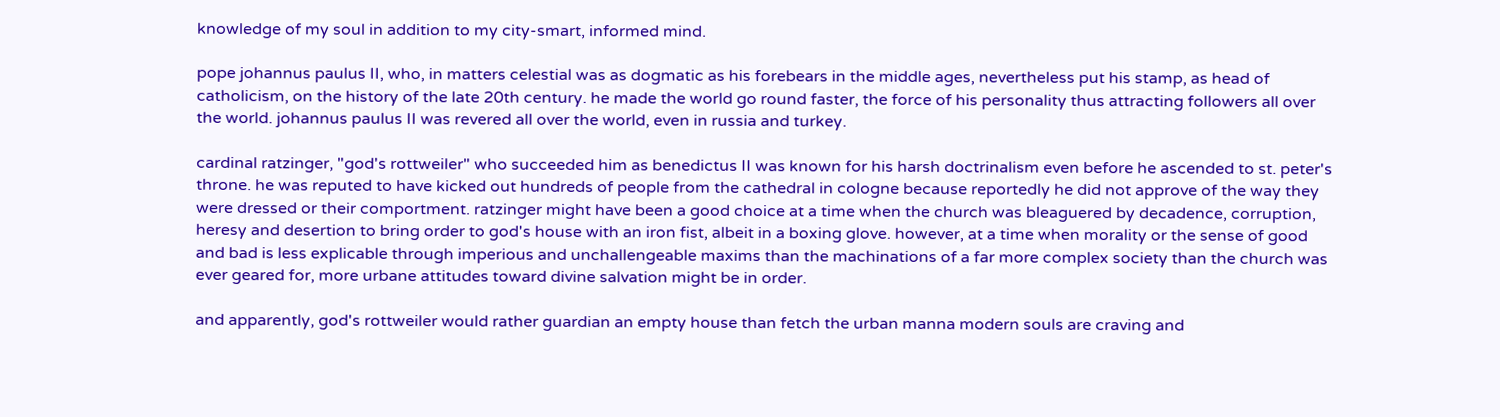knowledge of my soul in addition to my city-smart, informed mind.

pope johannus paulus II, who, in matters celestial was as dogmatic as his forebears in the middle ages, nevertheless put his stamp, as head of catholicism, on the history of the late 20th century. he made the world go round faster, the force of his personality thus attracting followers all over the world. johannus paulus II was revered all over the world, even in russia and turkey.

cardinal ratzinger, "god's rottweiler" who succeeded him as benedictus II was known for his harsh doctrinalism even before he ascended to st. peter's throne. he was reputed to have kicked out hundreds of people from the cathedral in cologne because reportedly he did not approve of the way they were dressed or their comportment. ratzinger might have been a good choice at a time when the church was bleaguered by decadence, corruption, heresy and desertion to bring order to god's house with an iron fist, albeit in a boxing glove. however, at a time when morality or the sense of good and bad is less explicable through imperious and unchallengeable maxims than the machinations of a far more complex society than the church was ever geared for, more urbane attitudes toward divine salvation might be in order.

and apparently, god's rottweiler would rather guardian an empty house than fetch the urban manna modern souls are craving and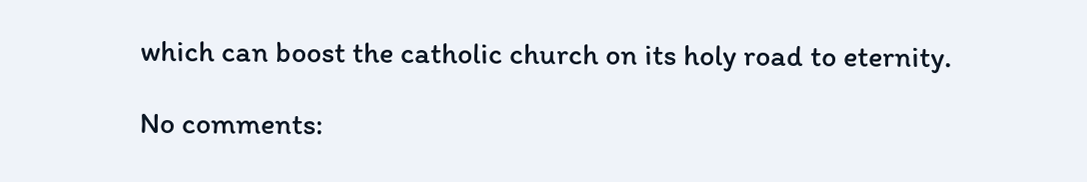which can boost the catholic church on its holy road to eternity.

No comments: